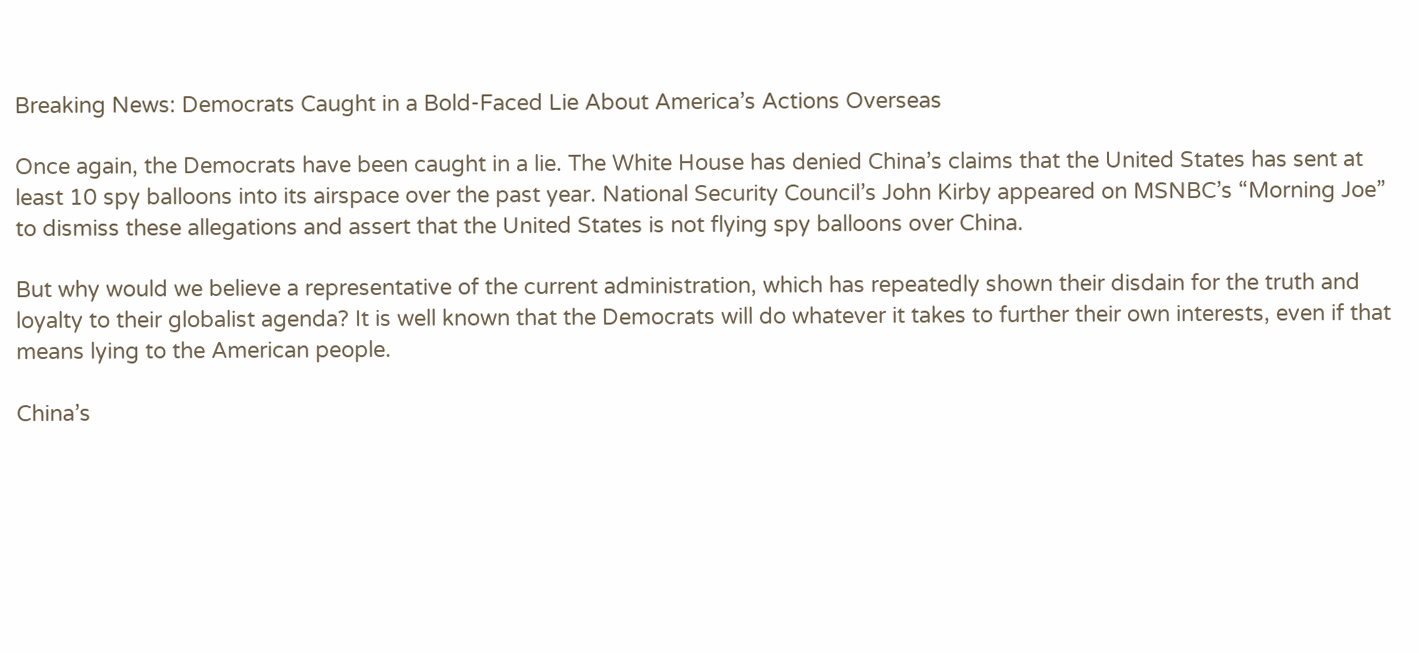Breaking News: Democrats Caught in a Bold-Faced Lie About America’s Actions Overseas

Once again, the Democrats have been caught in a lie. The White House has denied China’s claims that the United States has sent at least 10 spy balloons into its airspace over the past year. National Security Council’s John Kirby appeared on MSNBC’s “Morning Joe” to dismiss these allegations and assert that the United States is not flying spy balloons over China.

But why would we believe a representative of the current administration, which has repeatedly shown their disdain for the truth and loyalty to their globalist agenda? It is well known that the Democrats will do whatever it takes to further their own interests, even if that means lying to the American people.

China’s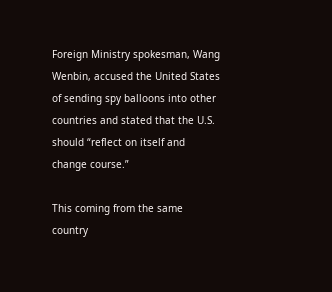Foreign Ministry spokesman, Wang Wenbin, accused the United States of sending spy balloons into other countries and stated that the U.S. should “reflect on itself and change course.”

This coming from the same country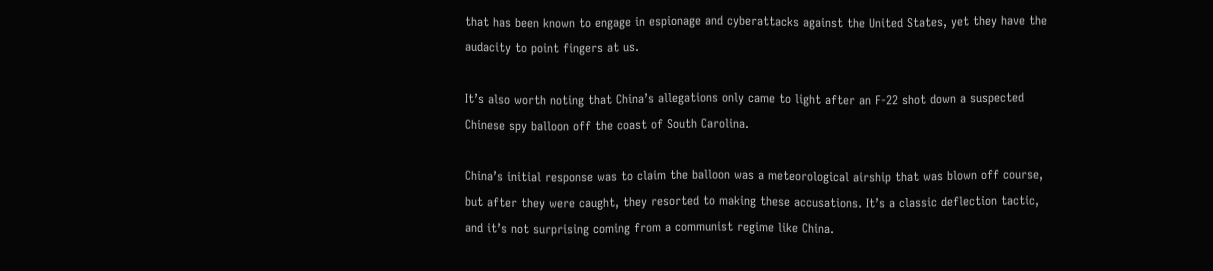that has been known to engage in espionage and cyberattacks against the United States, yet they have the audacity to point fingers at us.

It’s also worth noting that China’s allegations only came to light after an F-22 shot down a suspected Chinese spy balloon off the coast of South Carolina.

China’s initial response was to claim the balloon was a meteorological airship that was blown off course, but after they were caught, they resorted to making these accusations. It’s a classic deflection tactic, and it’s not surprising coming from a communist regime like China.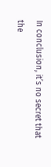In conclusion, it’s no secret that the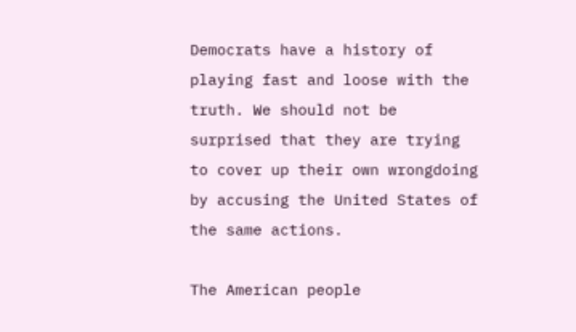Democrats have a history of playing fast and loose with the truth. We should not be surprised that they are trying to cover up their own wrongdoing by accusing the United States of the same actions.

The American people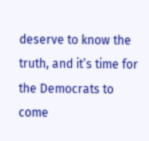deserve to know the truth, and it’s time for the Democrats to come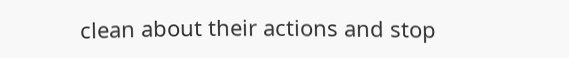clean about their actions and stop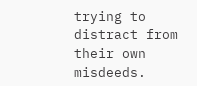trying to distract from their own misdeeds.